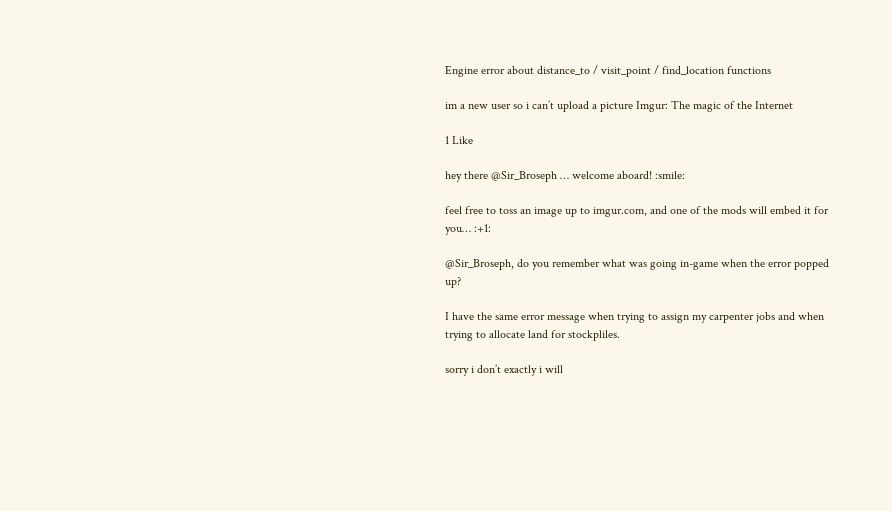Engine error about distance_to / visit_point / find_location functions

im a new user so i can’t upload a picture Imgur: The magic of the Internet

1 Like

hey there @Sir_Broseph … welcome aboard! :smile:

feel free to toss an image up to imgur.com, and one of the mods will embed it for you… :+1:

@Sir_Broseph, do you remember what was going in-game when the error popped up?

I have the same error message when trying to assign my carpenter jobs and when trying to allocate land for stockpliles.

sorry i don’t exactly i will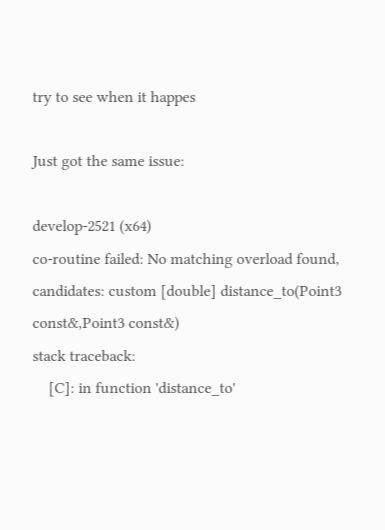try to see when it happes

Just got the same issue:

develop-2521 (x64)
co-routine failed: No matching overload found, candidates: custom [double] distance_to(Point3 const&,Point3 const&)
stack traceback:
    [C]: in function 'distance_to'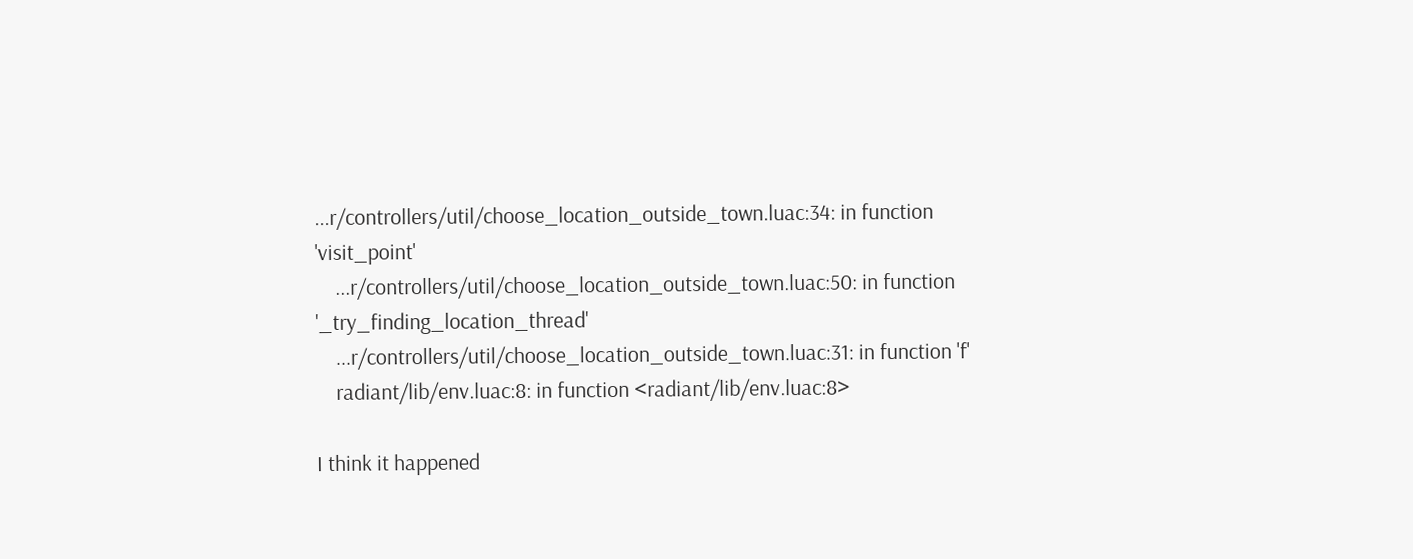...r/controllers/util/choose_location_outside_town.luac:34: in function 'visit_point'
    ...r/controllers/util/choose_location_outside_town.luac:50: in function '_try_finding_location_thread'
    ...r/controllers/util/choose_location_outside_town.luac:31: in function 'f'
    radiant/lib/env.luac:8: in function <radiant/lib/env.luac:8>

I think it happened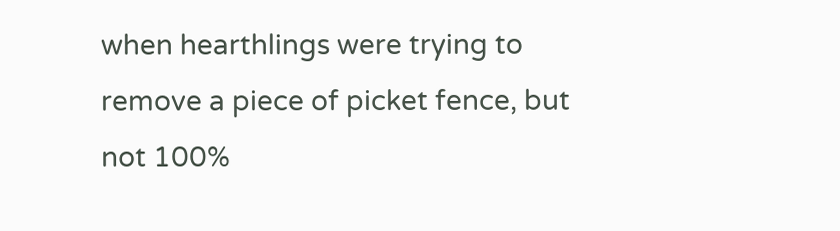when hearthlings were trying to remove a piece of picket fence, but not 100%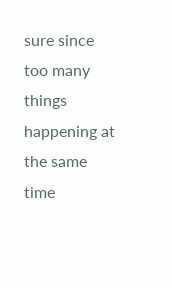sure since too many things happening at the same time